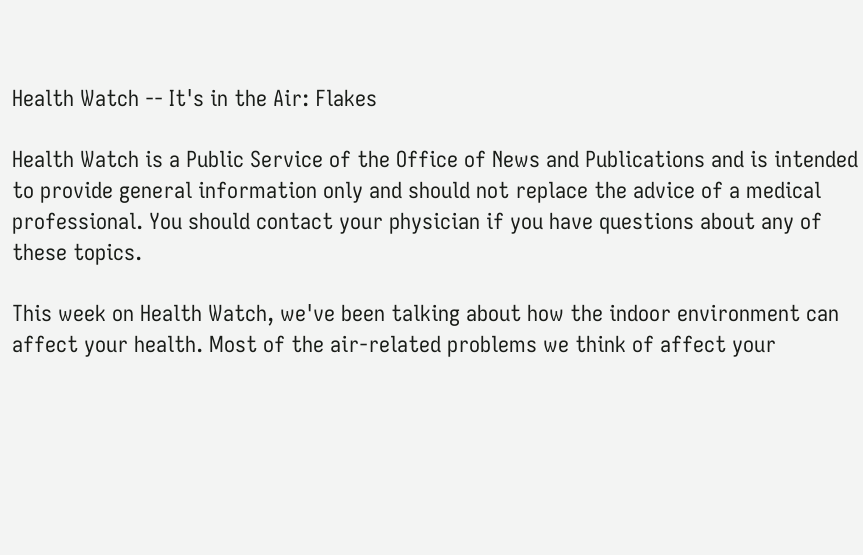Health Watch -- It's in the Air: Flakes

Health Watch is a Public Service of the Office of News and Publications and is intended to provide general information only and should not replace the advice of a medical professional. You should contact your physician if you have questions about any of these topics.

This week on Health Watch, we've been talking about how the indoor environment can affect your health. Most of the air-related problems we think of affect your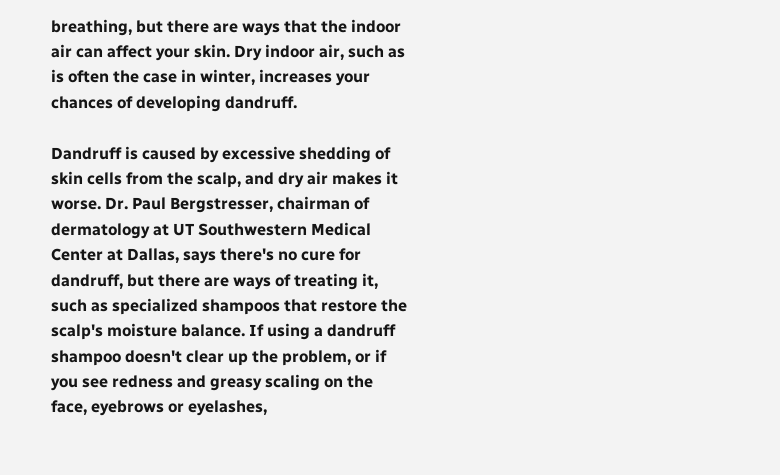breathing, but there are ways that the indoor air can affect your skin. Dry indoor air, such as is often the case in winter, increases your chances of developing dandruff.

Dandruff is caused by excessive shedding of skin cells from the scalp, and dry air makes it worse. Dr. Paul Bergstresser, chairman of dermatology at UT Southwestern Medical Center at Dallas, says there's no cure for dandruff, but there are ways of treating it, such as specialized shampoos that restore the scalp's moisture balance. If using a dandruff shampoo doesn't clear up the problem, or if you see redness and greasy scaling on the face, eyebrows or eyelashes,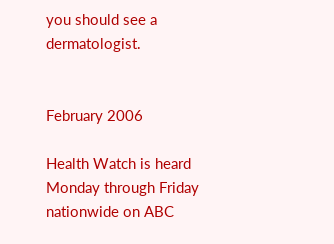you should see a dermatologist.


February 2006

Health Watch is heard Monday through Friday nationwide on ABC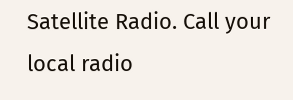Satellite Radio. Call your local radio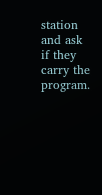station and ask if they carry the program.